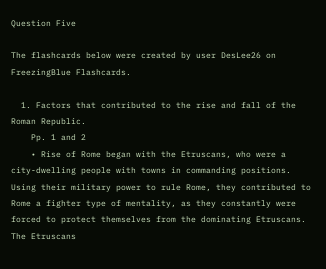Question Five

The flashcards below were created by user DesLee26 on FreezingBlue Flashcards.

  1. Factors that contributed to the rise and fall of the Roman Republic.
    Pp. 1 and 2
    • Rise of Rome began with the Etruscans, who were a city-dwelling people with towns in commanding positions. Using their military power to rule Rome, they contributed to Rome a fighter type of mentality, as they constantly were forced to protect themselves from the dominating Etruscans. The Etruscans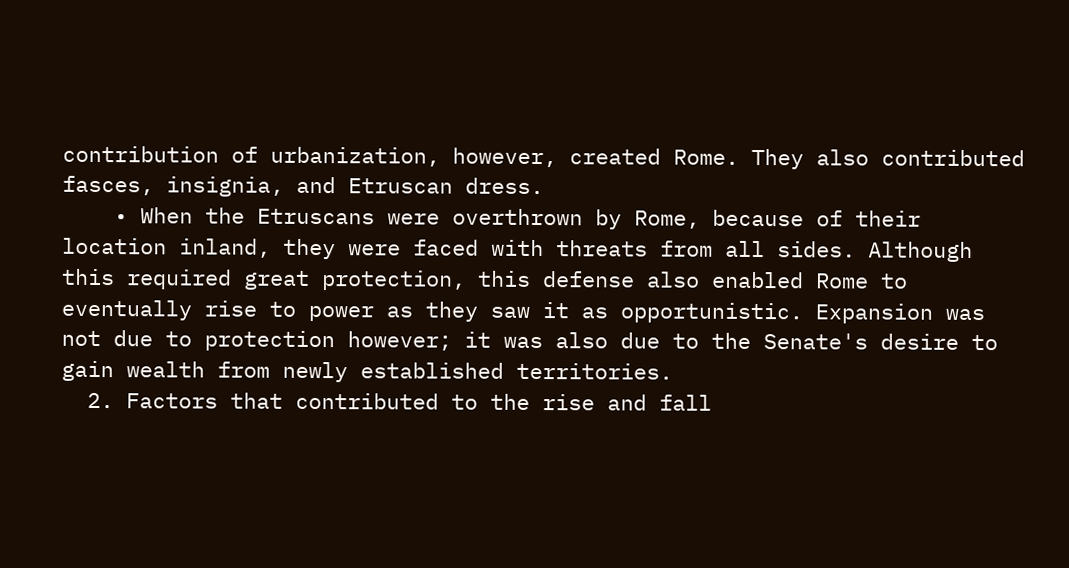contribution of urbanization, however, created Rome. They also contributed fasces, insignia, and Etruscan dress.
    • When the Etruscans were overthrown by Rome, because of their location inland, they were faced with threats from all sides. Although this required great protection, this defense also enabled Rome to eventually rise to power as they saw it as opportunistic. Expansion was not due to protection however; it was also due to the Senate's desire to gain wealth from newly established territories.
  2. Factors that contributed to the rise and fall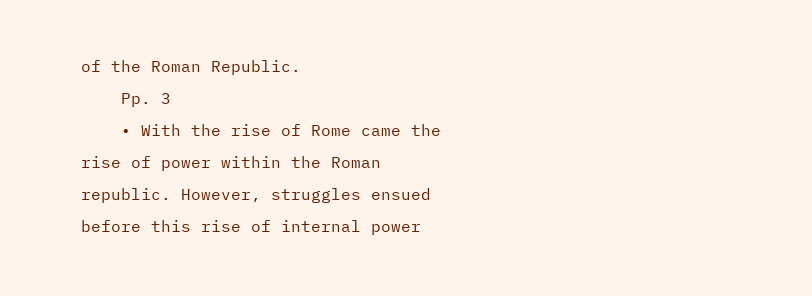of the Roman Republic.
    Pp. 3
    • With the rise of Rome came the rise of power within the Roman republic. However, struggles ensued before this rise of internal power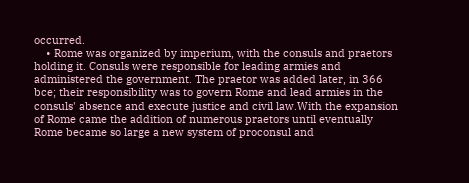occurred.
    • Rome was organized by imperium, with the consuls and praetors holding it. Consuls were responsible for leading armies and administered the government. The praetor was added later, in 366 bce; their responsibility was to govern Rome and lead armies in the consuls' absence and execute justice and civil law.With the expansion of Rome came the addition of numerous praetors until eventually Rome became so large a new system of proconsul and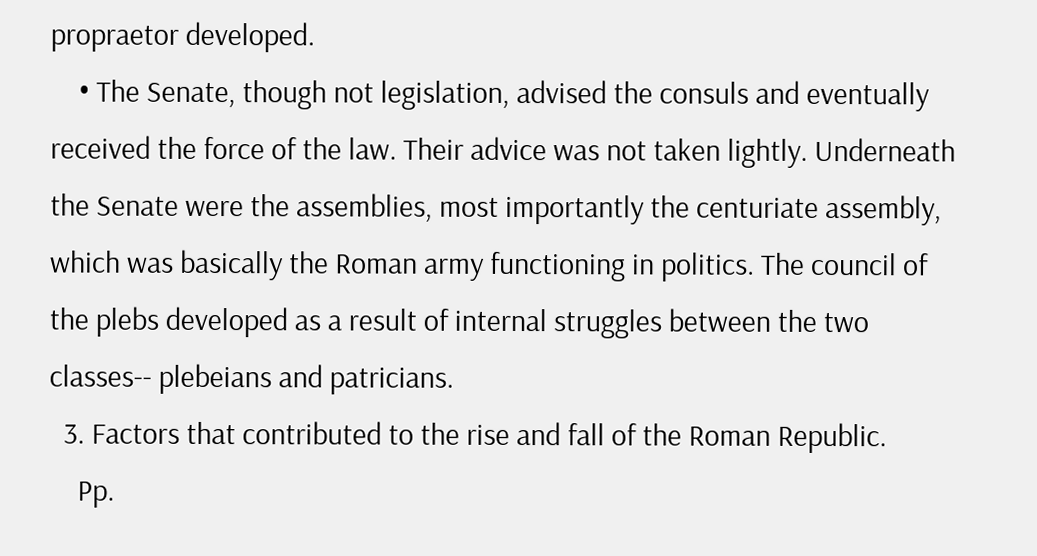propraetor developed.
    • The Senate, though not legislation, advised the consuls and eventually received the force of the law. Their advice was not taken lightly. Underneath the Senate were the assemblies, most importantly the centuriate assembly, which was basically the Roman army functioning in politics. The council of the plebs developed as a result of internal struggles between the two classes-- plebeians and patricians.
  3. Factors that contributed to the rise and fall of the Roman Republic.
    Pp.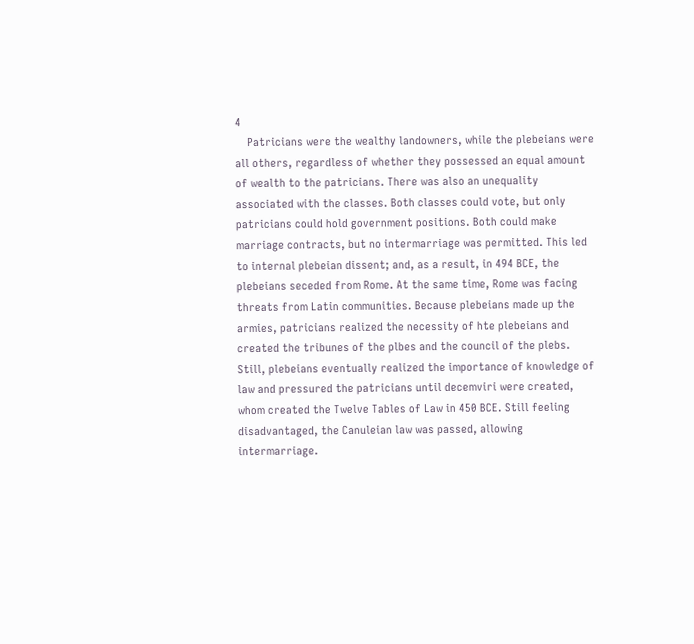4
    Patricians were the wealthy landowners, while the plebeians were all others, regardless of whether they possessed an equal amount of wealth to the patricians. There was also an unequality associated with the classes. Both classes could vote, but only patricians could hold government positions. Both could make marriage contracts, but no intermarriage was permitted. This led to internal plebeian dissent; and, as a result, in 494 BCE, the plebeians seceded from Rome. At the same time, Rome was facing threats from Latin communities. Because plebeians made up the armies, patricians realized the necessity of hte plebeians and created the tribunes of the plbes and the council of the plebs. Still, plebeians eventually realized the importance of knowledge of law and pressured the patricians until decemviri were created, whom created the Twelve Tables of Law in 450 BCE. Still feeling disadvantaged, the Canuleian law was passed, allowing intermarriage.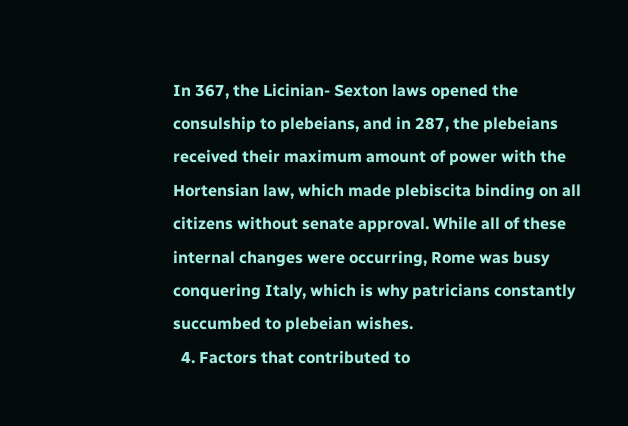In 367, the Licinian- Sexton laws opened the consulship to plebeians, and in 287, the plebeians received their maximum amount of power with the Hortensian law, which made plebiscita binding on all citizens without senate approval. While all of these internal changes were occurring, Rome was busy conquering Italy, which is why patricians constantly succumbed to plebeian wishes.
  4. Factors that contributed to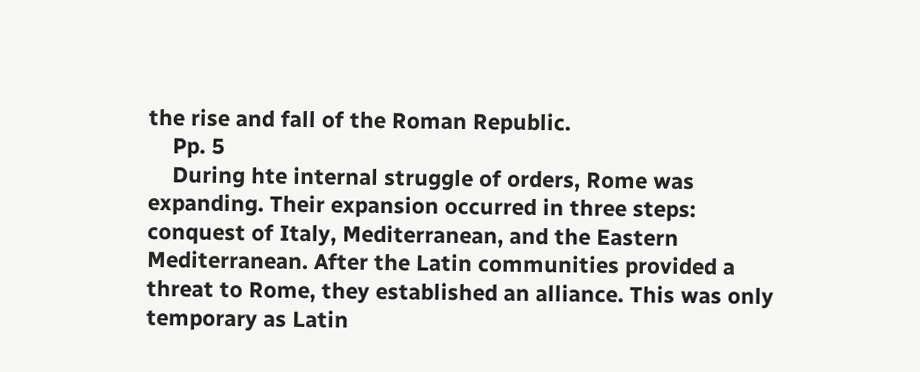the rise and fall of the Roman Republic.
    Pp. 5
    During hte internal struggle of orders, Rome was expanding. Their expansion occurred in three steps: conquest of Italy, Mediterranean, and the Eastern Mediterranean. After the Latin communities provided a threat to Rome, they established an alliance. This was only temporary as Latin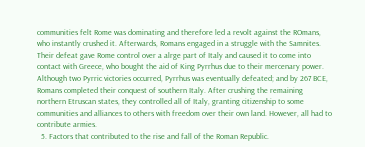communities felt Rome was dominating and therefore led a revolt against the ROmans, who instantly crushed it. Afterwards, Romans engaged in a struggle with the Samnites. Their defeat gave Rome control over a alrge part of Italy and caused it to come into contact with Greece, who bought the aid of King Pyrrhus due to their mercenary power. Although two Pyrric victories occurred, Pyrrhus was eventually defeated; and by 267 BCE, Romans completed their conquest of southern Italy. After crushing the remaining northern Etruscan states, they controlled all of Italy, granting citizenship to some communities and alliances to others with freedom over their own land. However, all had to contribute armies.
  5. Factors that contributed to the rise and fall of the Roman Republic.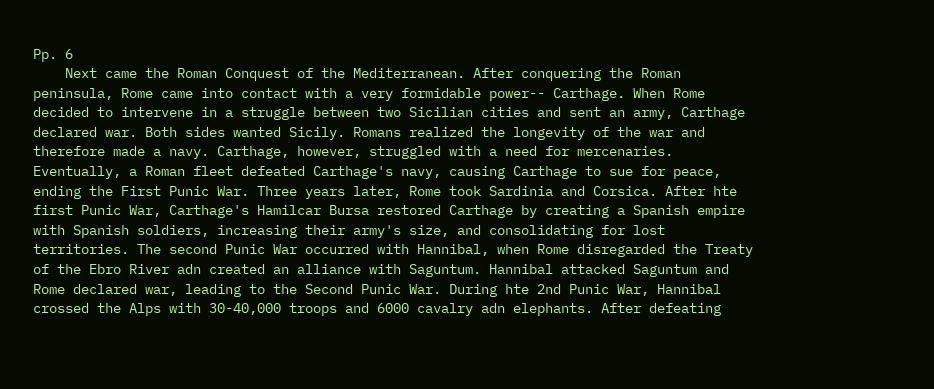Pp. 6
    Next came the Roman Conquest of the Mediterranean. After conquering the Roman peninsula, Rome came into contact with a very formidable power-- Carthage. When Rome decided to intervene in a struggle between two Sicilian cities and sent an army, Carthage declared war. Both sides wanted Sicily. Romans realized the longevity of the war and therefore made a navy. Carthage, however, struggled with a need for mercenaries. Eventually, a Roman fleet defeated Carthage's navy, causing Carthage to sue for peace, ending the First Punic War. Three years later, Rome took Sardinia and Corsica. After hte first Punic War, Carthage's Hamilcar Bursa restored Carthage by creating a Spanish empire with Spanish soldiers, increasing their army's size, and consolidating for lost territories. The second Punic War occurred with Hannibal, when Rome disregarded the Treaty of the Ebro River adn created an alliance with Saguntum. Hannibal attacked Saguntum and Rome declared war, leading to the Second Punic War. During hte 2nd Punic War, Hannibal crossed the Alps with 30-40,000 troops and 6000 cavalry adn elephants. After defeating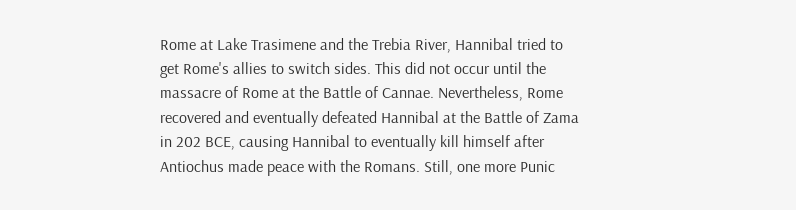Rome at Lake Trasimene and the Trebia River, Hannibal tried to get Rome's allies to switch sides. This did not occur until the massacre of Rome at the Battle of Cannae. Nevertheless, Rome recovered and eventually defeated Hannibal at the Battle of Zama in 202 BCE, causing Hannibal to eventually kill himself after Antiochus made peace with the Romans. Still, one more Punic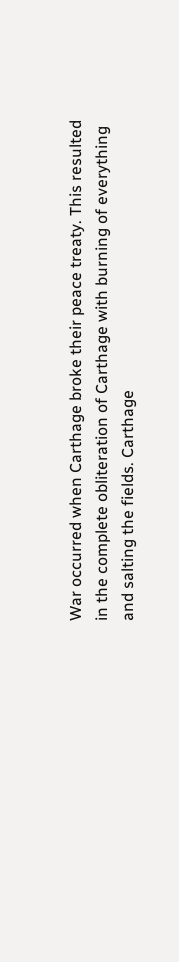War occurred when Carthage broke their peace treaty. This resulted in the complete obliteration of Carthage with burning of everything and salting the fields. Carthage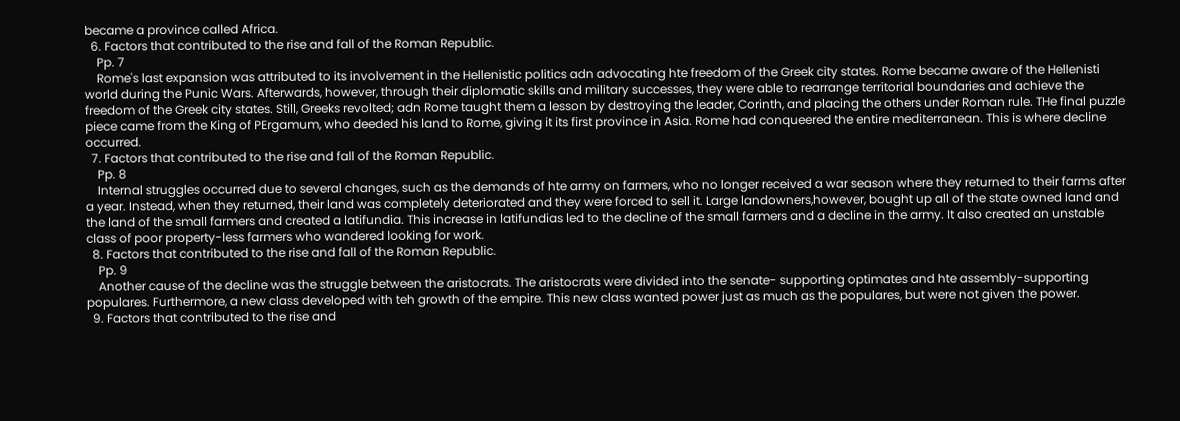became a province called Africa.
  6. Factors that contributed to the rise and fall of the Roman Republic.
    Pp. 7
    Rome's last expansion was attributed to its involvement in the Hellenistic politics adn advocating hte freedom of the Greek city states. Rome became aware of the Hellenisti world during the Punic Wars. Afterwards, however, through their diplomatic skills and military successes, they were able to rearrange territorial boundaries and achieve the freedom of the Greek city states. Still, Greeks revolted; adn Rome taught them a lesson by destroying the leader, Corinth, and placing the others under Roman rule. THe final puzzle piece came from the King of PErgamum, who deeded his land to Rome, giving it its first province in Asia. Rome had conqueered the entire mediterranean. This is where decline occurred.
  7. Factors that contributed to the rise and fall of the Roman Republic.
    Pp. 8
    Internal struggles occurred due to several changes, such as the demands of hte army on farmers, who no longer received a war season where they returned to their farms after a year. Instead, when they returned, their land was completely deteriorated and they were forced to sell it. Large landowners,however, bought up all of the state owned land and the land of the small farmers and created a latifundia. This increase in latifundias led to the decline of the small farmers and a decline in the army. It also created an unstable class of poor property-less farmers who wandered looking for work.
  8. Factors that contributed to the rise and fall of the Roman Republic.
    Pp. 9
    Another cause of the decline was the struggle between the aristocrats. The aristocrats were divided into the senate- supporting optimates and hte assembly-supporting populares. Furthermore, a new class developed with teh growth of the empire. This new class wanted power just as much as the populares, but were not given the power.
  9. Factors that contributed to the rise and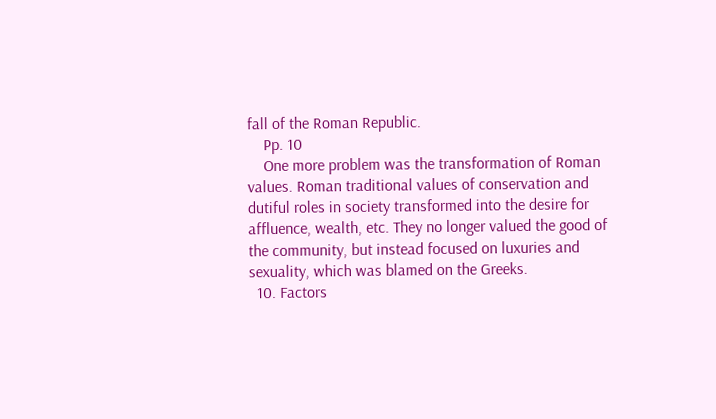fall of the Roman Republic.
    Pp. 10
    One more problem was the transformation of Roman values. Roman traditional values of conservation and dutiful roles in society transformed into the desire for affluence, wealth, etc. They no longer valued the good of the community, but instead focused on luxuries and sexuality, which was blamed on the Greeks.
  10. Factors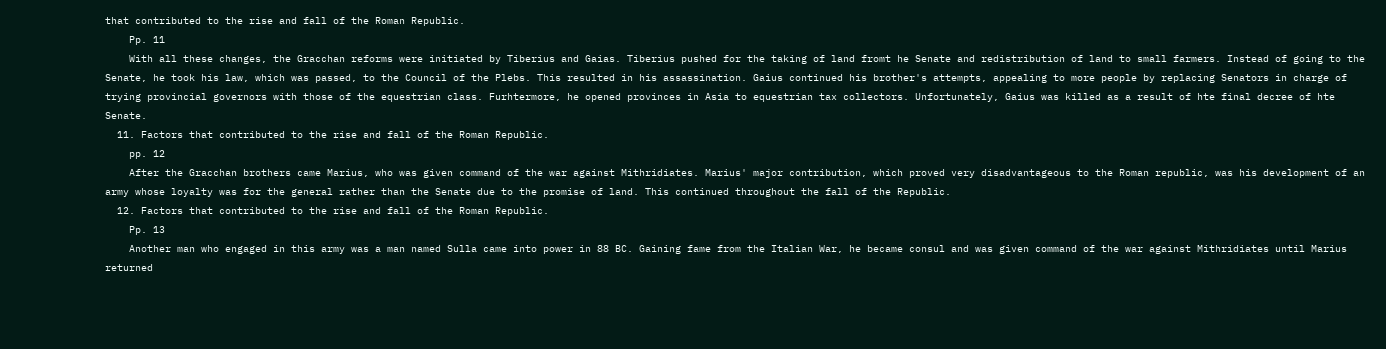that contributed to the rise and fall of the Roman Republic.
    Pp. 11
    With all these changes, the Gracchan reforms were initiated by Tiberius and Gaias. Tiberius pushed for the taking of land fromt he Senate and redistribution of land to small farmers. Instead of going to the Senate, he took his law, which was passed, to the Council of the Plebs. This resulted in his assassination. Gaius continued his brother's attempts, appealing to more people by replacing Senators in charge of trying provincial governors with those of the equestrian class. Furhtermore, he opened provinces in Asia to equestrian tax collectors. Unfortunately, Gaius was killed as a result of hte final decree of hte Senate.
  11. Factors that contributed to the rise and fall of the Roman Republic.
    pp. 12
    After the Gracchan brothers came Marius, who was given command of the war against Mithridiates. Marius' major contribution, which proved very disadvantageous to the Roman republic, was his development of an army whose loyalty was for the general rather than the Senate due to the promise of land. This continued throughout the fall of the Republic.
  12. Factors that contributed to the rise and fall of the Roman Republic.
    Pp. 13
    Another man who engaged in this army was a man named Sulla came into power in 88 BC. Gaining fame from the Italian War, he became consul and was given command of the war against Mithridiates until Marius returned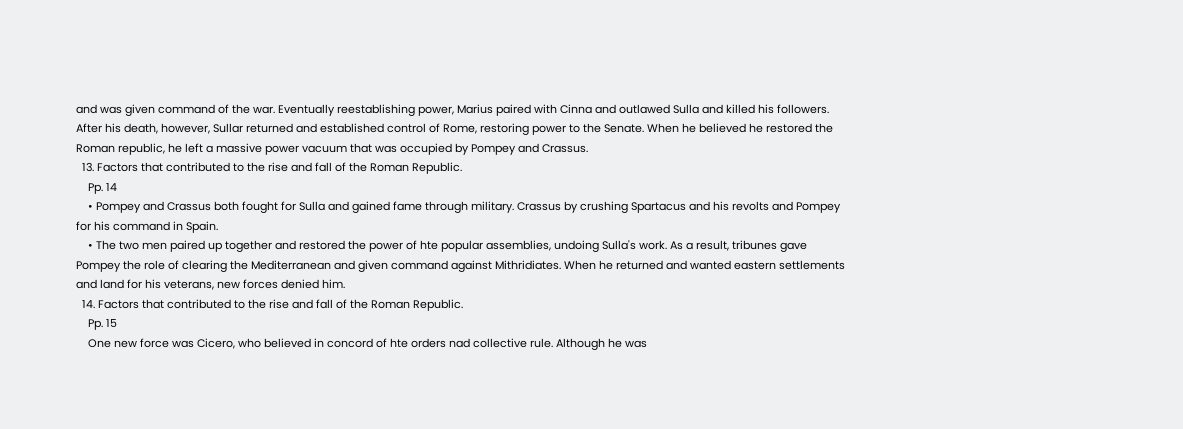and was given command of the war. Eventually reestablishing power, Marius paired with Cinna and outlawed Sulla and killed his followers. After his death, however, Sullar returned and established control of Rome, restoring power to the Senate. When he believed he restored the Roman republic, he left a massive power vacuum that was occupied by Pompey and Crassus.
  13. Factors that contributed to the rise and fall of the Roman Republic.
    Pp. 14
    • Pompey and Crassus both fought for Sulla and gained fame through military. Crassus by crushing Spartacus and his revolts and Pompey for his command in Spain.
    • The two men paired up together and restored the power of hte popular assemblies, undoing Sulla's work. As a result, tribunes gave Pompey the role of clearing the Mediterranean and given command against Mithridiates. When he returned and wanted eastern settlements and land for his veterans, new forces denied him.
  14. Factors that contributed to the rise and fall of the Roman Republic.
    Pp. 15
    One new force was Cicero, who believed in concord of hte orders nad collective rule. Although he was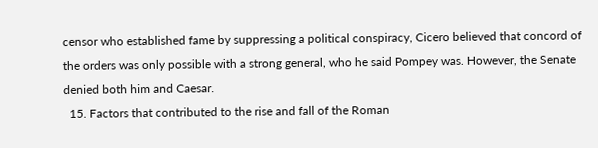censor who established fame by suppressing a political conspiracy, Cicero believed that concord of the orders was only possible with a strong general, who he said Pompey was. However, the Senate denied both him and Caesar.
  15. Factors that contributed to the rise and fall of the Roman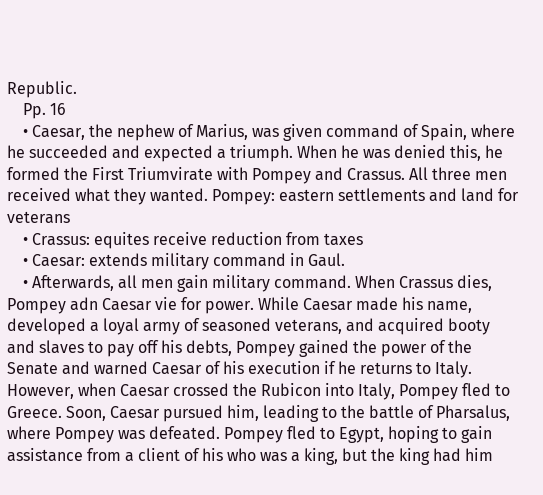Republic.
    Pp. 16
    • Caesar, the nephew of Marius, was given command of Spain, where he succeeded and expected a triumph. When he was denied this, he formed the First Triumvirate with Pompey and Crassus. All three men received what they wanted. Pompey: eastern settlements and land for veterans
    • Crassus: equites receive reduction from taxes
    • Caesar: extends military command in Gaul.
    • Afterwards, all men gain military command. When Crassus dies, Pompey adn Caesar vie for power. While Caesar made his name, developed a loyal army of seasoned veterans, and acquired booty and slaves to pay off his debts, Pompey gained the power of the Senate and warned Caesar of his execution if he returns to Italy. However, when Caesar crossed the Rubicon into Italy, Pompey fled to Greece. Soon, Caesar pursued him, leading to the battle of Pharsalus, where Pompey was defeated. Pompey fled to Egypt, hoping to gain assistance from a client of his who was a king, but the king had him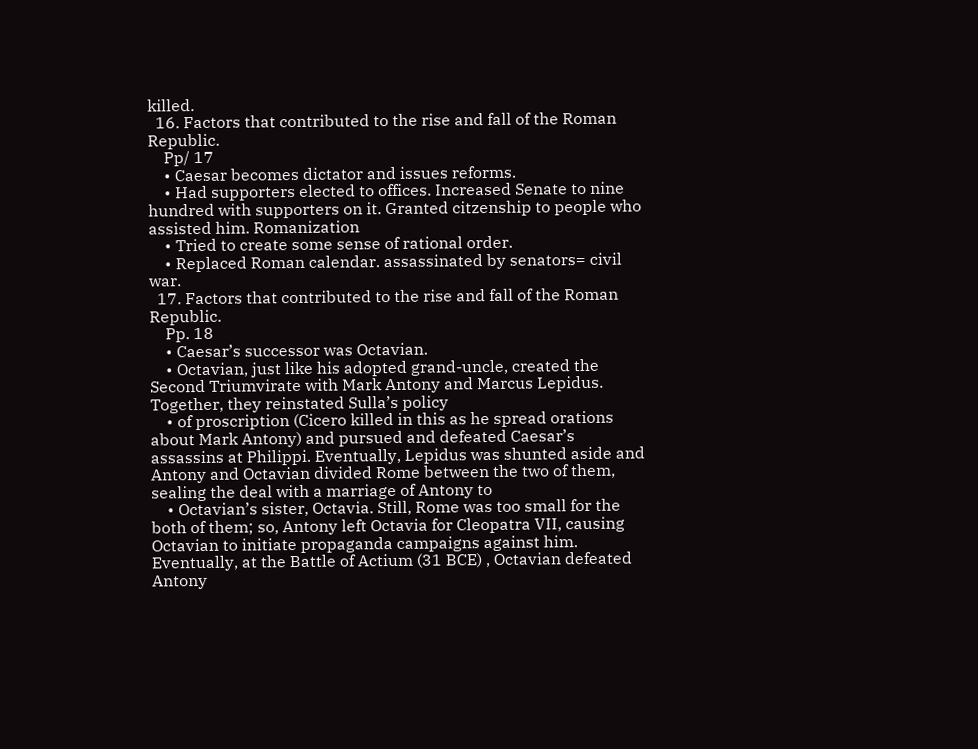killed.
  16. Factors that contributed to the rise and fall of the Roman Republic.
    Pp/ 17
    • Caesar becomes dictator and issues reforms.
    • Had supporters elected to offices. Increased Senate to nine hundred with supporters on it. Granted citzenship to people who assisted him. Romanization
    • Tried to create some sense of rational order.
    • Replaced Roman calendar. assassinated by senators= civil war.
  17. Factors that contributed to the rise and fall of the Roman Republic.
    Pp. 18
    • Caesar’s successor was Octavian.
    • Octavian, just like his adopted grand-uncle, created the Second Triumvirate with Mark Antony and Marcus Lepidus. Together, they reinstated Sulla’s policy
    • of proscription (Cicero killed in this as he spread orations about Mark Antony) and pursued and defeated Caesar’s assassins at Philippi. Eventually, Lepidus was shunted aside and Antony and Octavian divided Rome between the two of them, sealing the deal with a marriage of Antony to
    • Octavian’s sister, Octavia. Still, Rome was too small for the both of them; so, Antony left Octavia for Cleopatra VII, causing Octavian to initiate propaganda campaigns against him. Eventually, at the Battle of Actium (31 BCE) , Octavian defeated Antony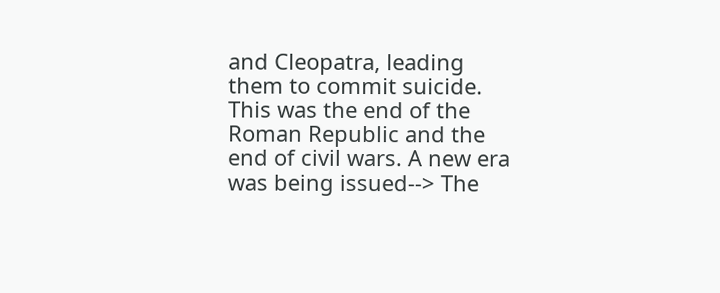and Cleopatra, leading them to commit suicide. This was the end of the Roman Republic and the end of civil wars. A new era was being issued--> The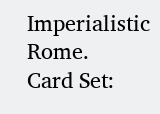Imperialistic Rome.
Card Set: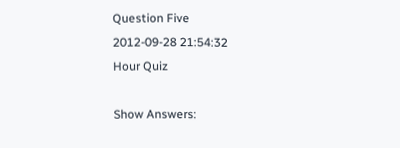Question Five
2012-09-28 21:54:32
Hour Quiz

Show Answers: